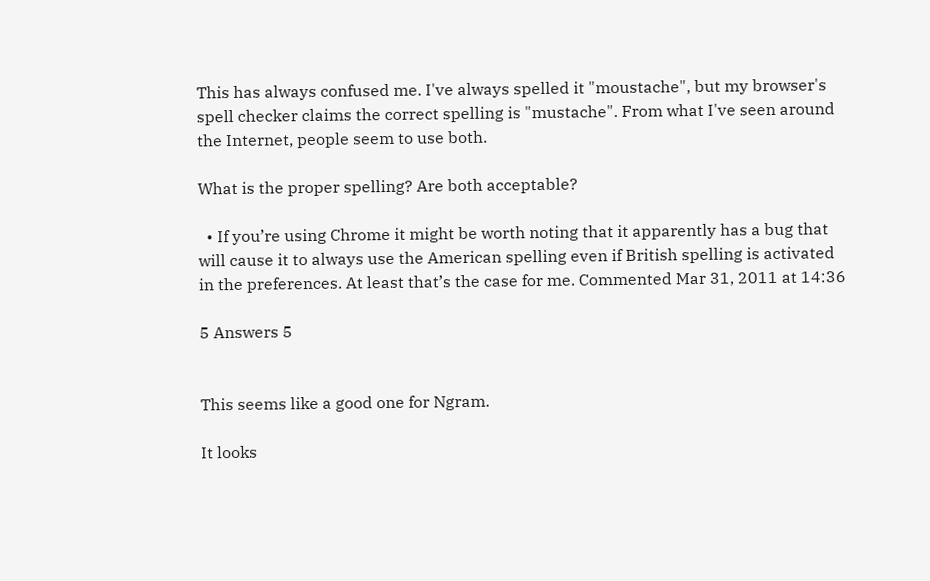This has always confused me. I've always spelled it "moustache", but my browser's spell checker claims the correct spelling is "mustache". From what I've seen around the Internet, people seem to use both.

What is the proper spelling? Are both acceptable?

  • If you’re using Chrome it might be worth noting that it apparently has a bug that will cause it to always use the American spelling even if British spelling is activated in the preferences. At least that’s the case for me. Commented Mar 31, 2011 at 14:36

5 Answers 5


This seems like a good one for Ngram.

It looks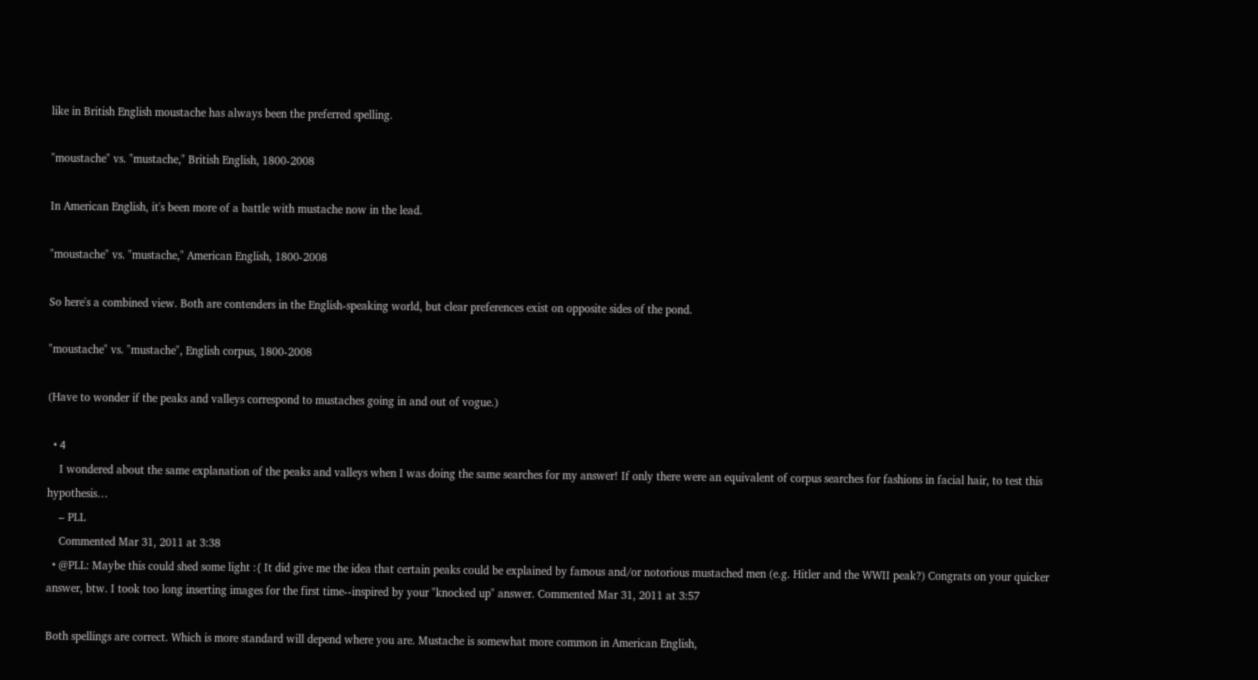like in British English moustache has always been the preferred spelling.

"moustache" vs. "mustache," British English, 1800-2008

In American English, it's been more of a battle with mustache now in the lead.

"moustache" vs. "mustache," American English, 1800-2008

So here's a combined view. Both are contenders in the English-speaking world, but clear preferences exist on opposite sides of the pond.

"moustache" vs. "mustache", English corpus, 1800-2008

(Have to wonder if the peaks and valleys correspond to mustaches going in and out of vogue.)

  • 4
    I wondered about the same explanation of the peaks and valleys when I was doing the same searches for my answer! If only there were an equivalent of corpus searches for fashions in facial hair, to test this hypothesis…
    – PLL
    Commented Mar 31, 2011 at 3:38
  • @PLL: Maybe this could shed some light :{ It did give me the idea that certain peaks could be explained by famous and/or notorious mustached men (e.g. Hitler and the WWII peak?) Congrats on your quicker answer, btw. I took too long inserting images for the first time--inspired by your "knocked up" answer. Commented Mar 31, 2011 at 3:57

Both spellings are correct. Which is more standard will depend where you are. Mustache is somewhat more common in American English,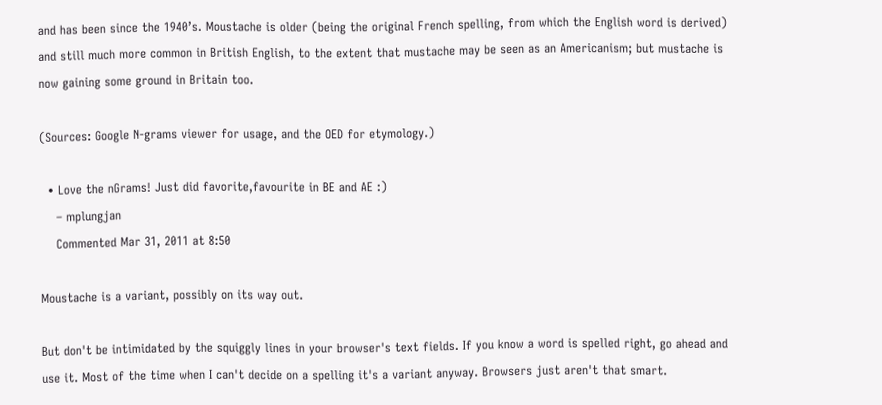and has been since the 1940’s. Moustache is older (being the original French spelling, from which the English word is derived) and still much more common in British English, to the extent that mustache may be seen as an Americanism; but mustache is now gaining some ground in Britain too.

(Sources: Google N-grams viewer for usage, and the OED for etymology.)

  • Love the nGrams! Just did favorite,favourite in BE and AE :)
    – mplungjan
    Commented Mar 31, 2011 at 8:50

Moustache is a variant, possibly on its way out.

But don't be intimidated by the squiggly lines in your browser's text fields. If you know a word is spelled right, go ahead and use it. Most of the time when I can't decide on a spelling it's a variant anyway. Browsers just aren't that smart.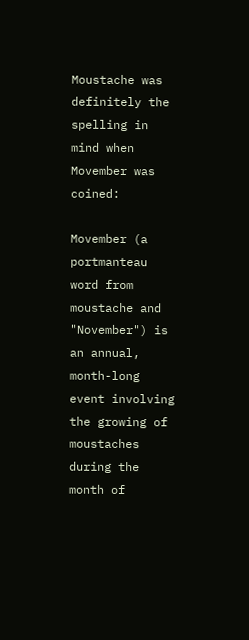Moustache was definitely the spelling in mind when Movember was coined:

Movember (a portmanteau word from moustache and "November") is an annual, month-long event involving the growing of moustaches during the month of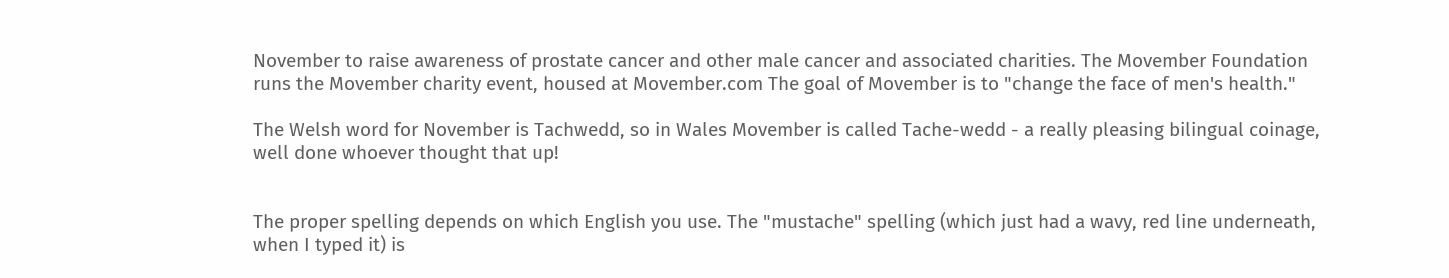November to raise awareness of prostate cancer and other male cancer and associated charities. The Movember Foundation runs the Movember charity event, housed at Movember.com The goal of Movember is to "change the face of men's health."

The Welsh word for November is Tachwedd, so in Wales Movember is called Tache-wedd - a really pleasing bilingual coinage, well done whoever thought that up!


The proper spelling depends on which English you use. The "mustache" spelling (which just had a wavy, red line underneath, when I typed it) is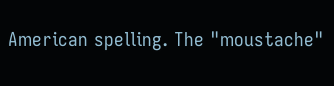American spelling. The "moustache"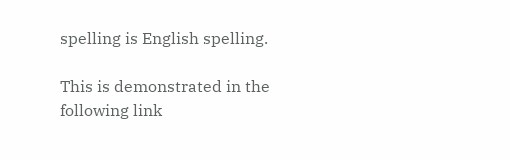spelling is English spelling.

This is demonstrated in the following link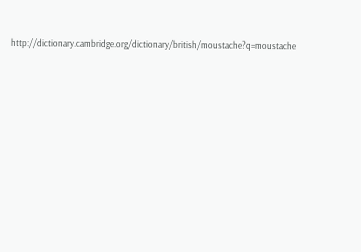http://dictionary.cambridge.org/dictionary/british/moustache?q=moustache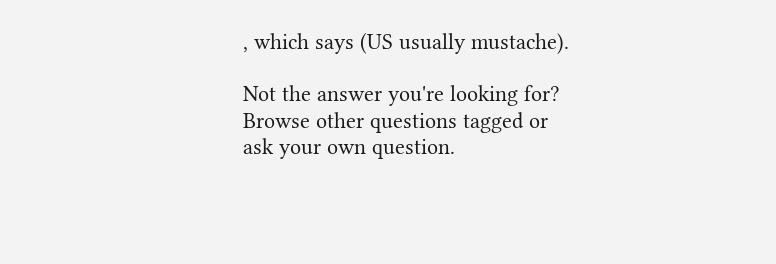, which says (US usually mustache).

Not the answer you're looking for? Browse other questions tagged or ask your own question.